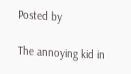Posted by

The annoying kid in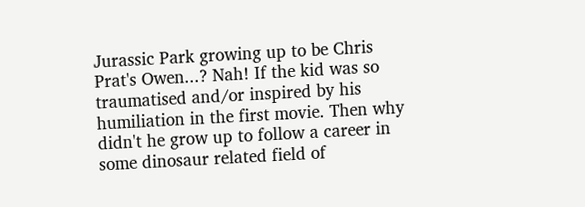Jurassic Park growing up to be Chris Prat's Owen...? Nah! If the kid was so traumatised and/or inspired by his humiliation in the first movie. Then why didn't he grow up to follow a career in some dinosaur related field of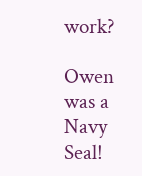work?

Owen was a Navy Seal!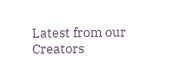Latest from our Creators